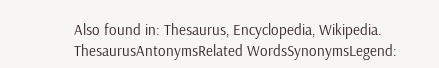Also found in: Thesaurus, Encyclopedia, Wikipedia.
ThesaurusAntonymsRelated WordsSynonymsLegend: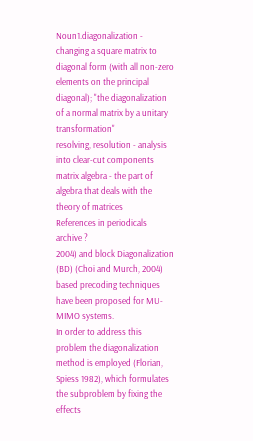Noun1.diagonalization - changing a square matrix to diagonal form (with all non-zero elements on the principal diagonal); "the diagonalization of a normal matrix by a unitary transformation"
resolving, resolution - analysis into clear-cut components
matrix algebra - the part of algebra that deals with the theory of matrices
References in periodicals archive ?
2004) and block Diagonalization (BD) (Choi and Murch, 2004) based precoding techniques have been proposed for MU-MIMO systems.
In order to address this problem the diagonalization method is employed (Florian, Spiess 1982), which formulates the subproblem by fixing the effects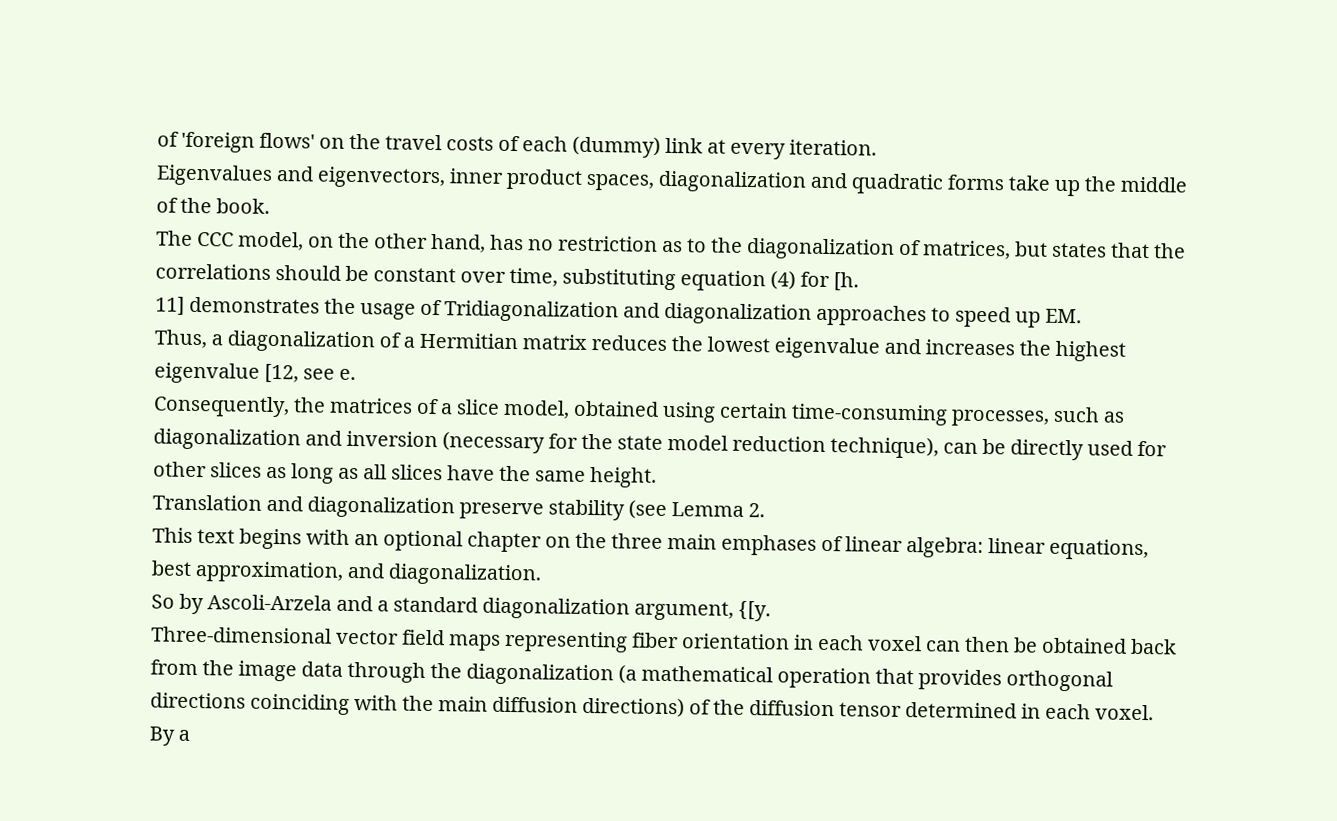of 'foreign flows' on the travel costs of each (dummy) link at every iteration.
Eigenvalues and eigenvectors, inner product spaces, diagonalization and quadratic forms take up the middle of the book.
The CCC model, on the other hand, has no restriction as to the diagonalization of matrices, but states that the correlations should be constant over time, substituting equation (4) for [h.
11] demonstrates the usage of Tridiagonalization and diagonalization approaches to speed up EM.
Thus, a diagonalization of a Hermitian matrix reduces the lowest eigenvalue and increases the highest eigenvalue [12, see e.
Consequently, the matrices of a slice model, obtained using certain time-consuming processes, such as diagonalization and inversion (necessary for the state model reduction technique), can be directly used for other slices as long as all slices have the same height.
Translation and diagonalization preserve stability (see Lemma 2.
This text begins with an optional chapter on the three main emphases of linear algebra: linear equations, best approximation, and diagonalization.
So by Ascoli-Arzela and a standard diagonalization argument, {[y.
Three-dimensional vector field maps representing fiber orientation in each voxel can then be obtained back from the image data through the diagonalization (a mathematical operation that provides orthogonal directions coinciding with the main diffusion directions) of the diffusion tensor determined in each voxel.
By a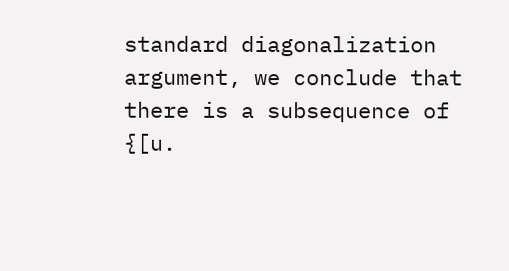standard diagonalization argument, we conclude that there is a subsequence of {[u.